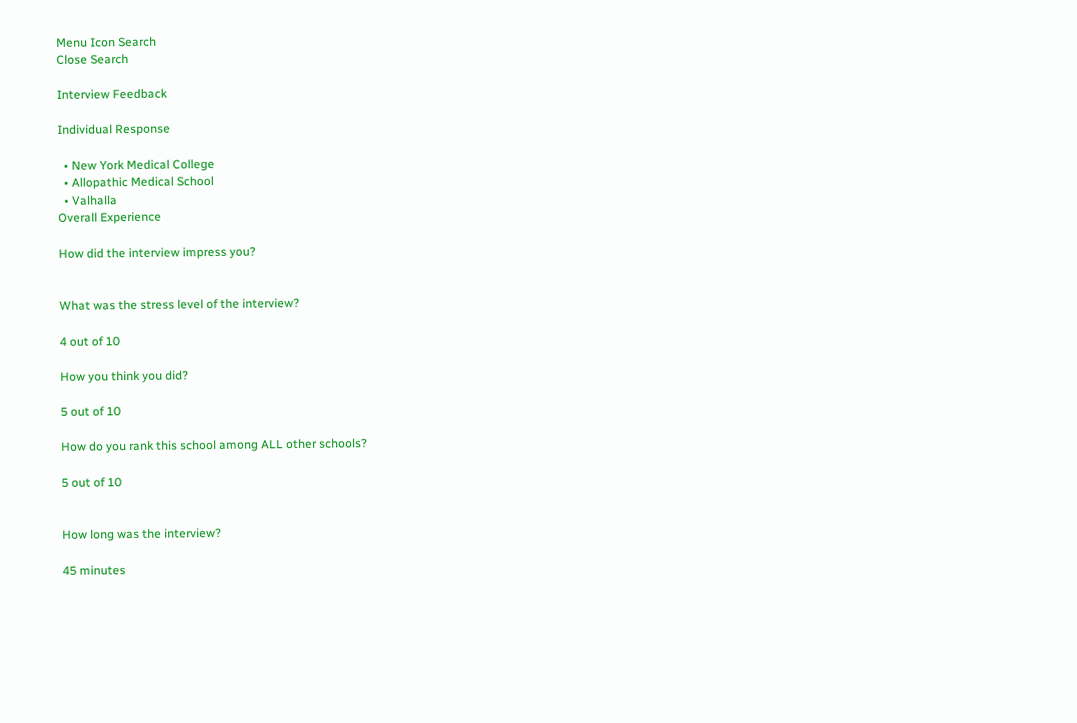Menu Icon Search
Close Search

Interview Feedback

Individual Response

  • New York Medical College
  • Allopathic Medical School
  • Valhalla
Overall Experience

How did the interview impress you?


What was the stress level of the interview?

4 out of 10

How you think you did?

5 out of 10

How do you rank this school among ALL other schools?

5 out of 10


How long was the interview?

45 minutes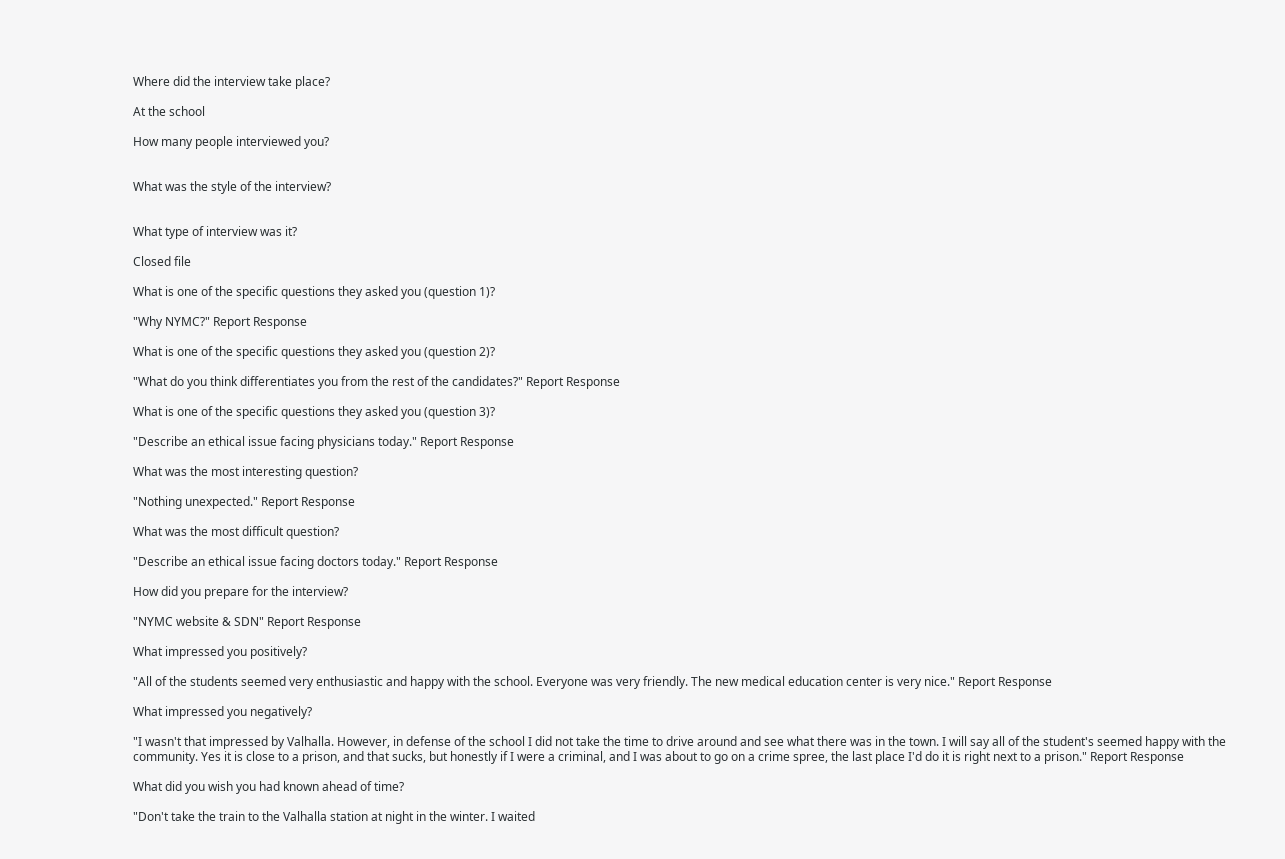Where did the interview take place?

At the school

How many people interviewed you?


What was the style of the interview?


What type of interview was it?

Closed file

What is one of the specific questions they asked you (question 1)?

"Why NYMC?" Report Response

What is one of the specific questions they asked you (question 2)?

"What do you think differentiates you from the rest of the candidates?" Report Response

What is one of the specific questions they asked you (question 3)?

"Describe an ethical issue facing physicians today." Report Response

What was the most interesting question?

"Nothing unexpected." Report Response

What was the most difficult question?

"Describe an ethical issue facing doctors today." Report Response

How did you prepare for the interview?

"NYMC website & SDN" Report Response

What impressed you positively?

"All of the students seemed very enthusiastic and happy with the school. Everyone was very friendly. The new medical education center is very nice." Report Response

What impressed you negatively?

"I wasn't that impressed by Valhalla. However, in defense of the school I did not take the time to drive around and see what there was in the town. I will say all of the student's seemed happy with the community. Yes it is close to a prison, and that sucks, but honestly if I were a criminal, and I was about to go on a crime spree, the last place I'd do it is right next to a prison." Report Response

What did you wish you had known ahead of time?

"Don't take the train to the Valhalla station at night in the winter. I waited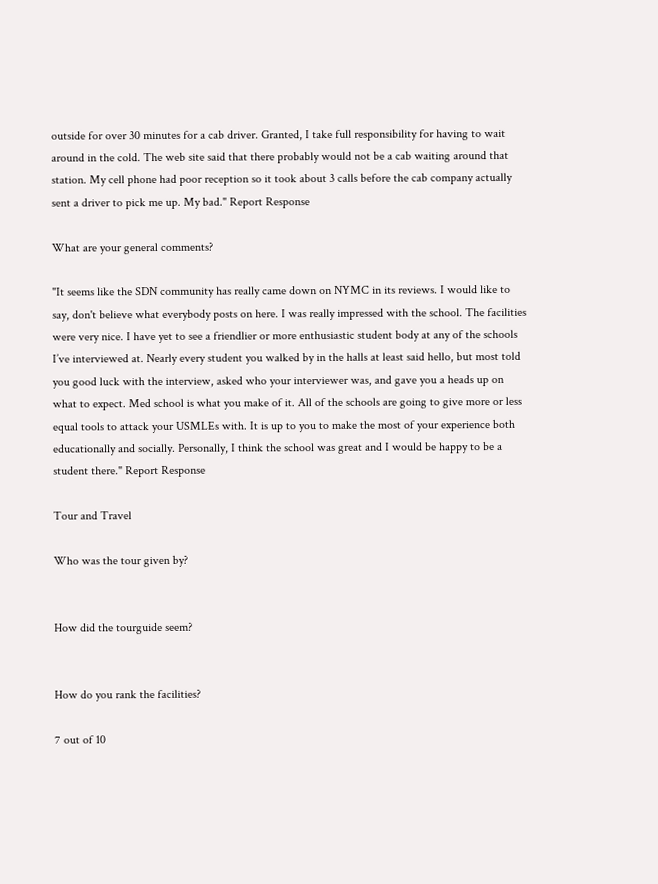outside for over 30 minutes for a cab driver. Granted, I take full responsibility for having to wait around in the cold. The web site said that there probably would not be a cab waiting around that station. My cell phone had poor reception so it took about 3 calls before the cab company actually sent a driver to pick me up. My bad." Report Response

What are your general comments?

"It seems like the SDN community has really came down on NYMC in its reviews. I would like to say, don't believe what everybody posts on here. I was really impressed with the school. The facilities were very nice. I have yet to see a friendlier or more enthusiastic student body at any of the schools I’ve interviewed at. Nearly every student you walked by in the halls at least said hello, but most told you good luck with the interview, asked who your interviewer was, and gave you a heads up on what to expect. Med school is what you make of it. All of the schools are going to give more or less equal tools to attack your USMLEs with. It is up to you to make the most of your experience both educationally and socially. Personally, I think the school was great and I would be happy to be a student there." Report Response

Tour and Travel

Who was the tour given by?


How did the tourguide seem?


How do you rank the facilities?

7 out of 10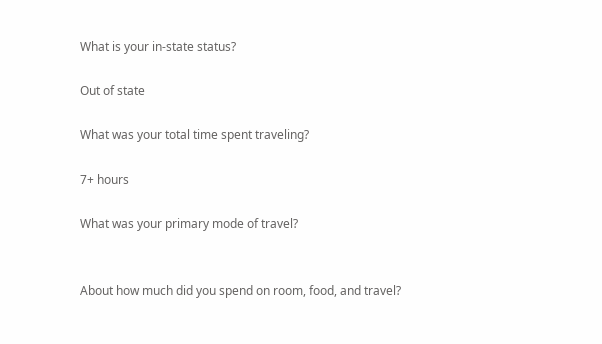What is your in-state status?

Out of state

What was your total time spent traveling?

7+ hours

What was your primary mode of travel?


About how much did you spend on room, food, and travel?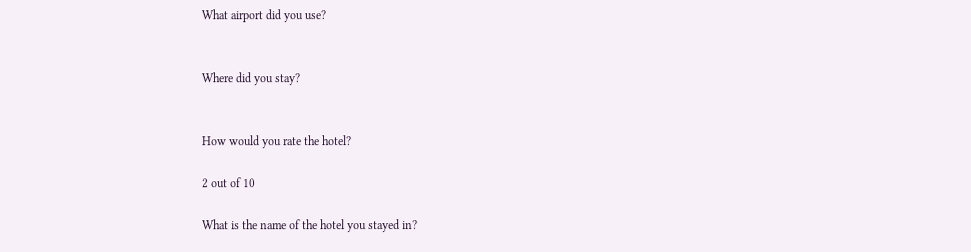What airport did you use?


Where did you stay?


How would you rate the hotel?

2 out of 10

What is the name of the hotel you stayed in?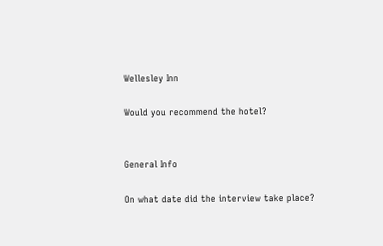Wellesley Inn

Would you recommend the hotel?


General Info

On what date did the interview take place?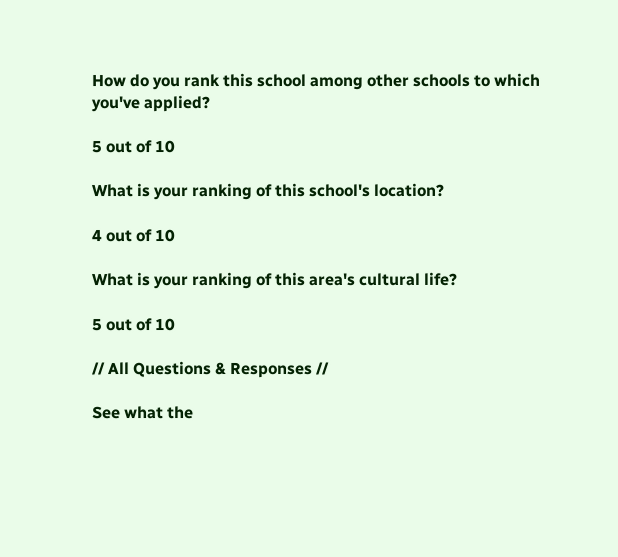How do you rank this school among other schools to which you've applied?

5 out of 10

What is your ranking of this school's location?

4 out of 10

What is your ranking of this area's cultural life?

5 out of 10

// All Questions & Responses //

See what the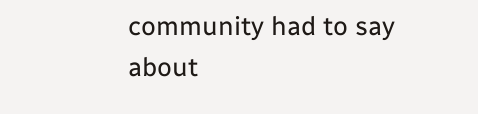community had to say about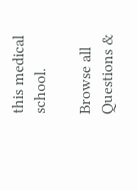this medical school.

Browse all Questions &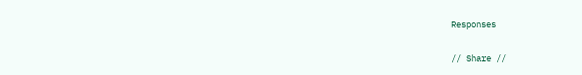Responses

// Share //